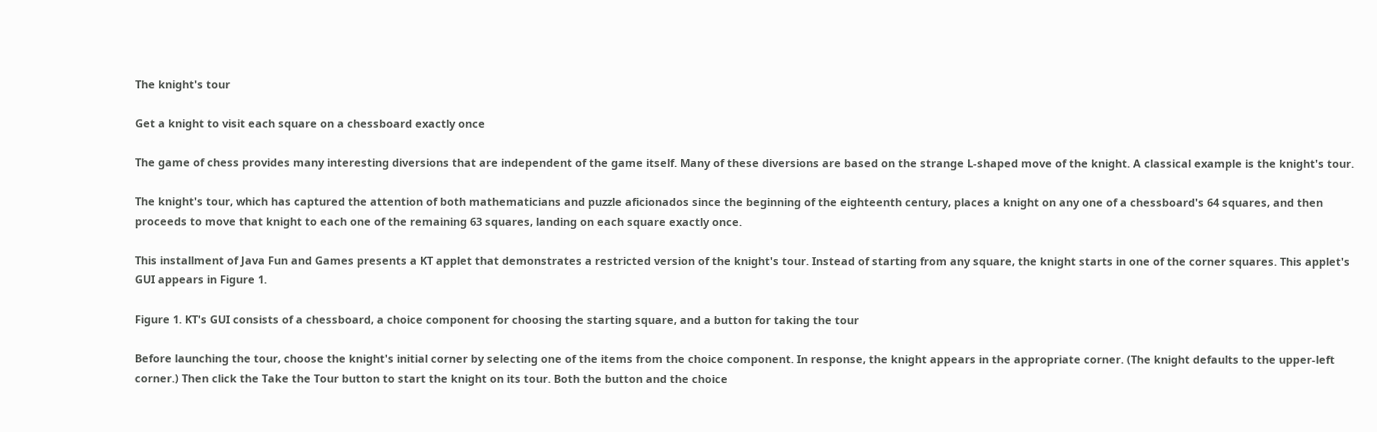The knight's tour

Get a knight to visit each square on a chessboard exactly once

The game of chess provides many interesting diversions that are independent of the game itself. Many of these diversions are based on the strange L-shaped move of the knight. A classical example is the knight's tour.

The knight's tour, which has captured the attention of both mathematicians and puzzle aficionados since the beginning of the eighteenth century, places a knight on any one of a chessboard's 64 squares, and then proceeds to move that knight to each one of the remaining 63 squares, landing on each square exactly once.

This installment of Java Fun and Games presents a KT applet that demonstrates a restricted version of the knight's tour. Instead of starting from any square, the knight starts in one of the corner squares. This applet's GUI appears in Figure 1.

Figure 1. KT's GUI consists of a chessboard, a choice component for choosing the starting square, and a button for taking the tour

Before launching the tour, choose the knight's initial corner by selecting one of the items from the choice component. In response, the knight appears in the appropriate corner. (The knight defaults to the upper-left corner.) Then click the Take the Tour button to start the knight on its tour. Both the button and the choice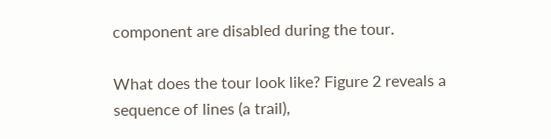component are disabled during the tour.

What does the tour look like? Figure 2 reveals a sequence of lines (a trail),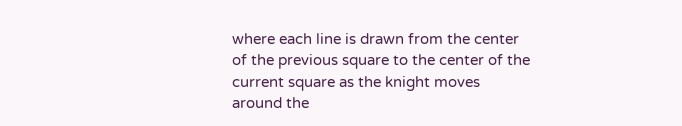where each line is drawn from the center of the previous square to the center of the current square as the knight moves around the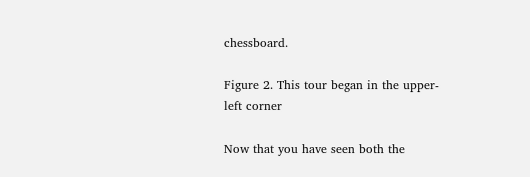chessboard.

Figure 2. This tour began in the upper-left corner

Now that you have seen both the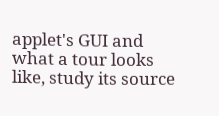applet's GUI and what a tour looks like, study its source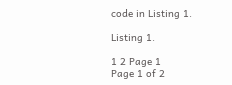code in Listing 1.

Listing 1.

1 2 Page 1
Page 1 of 2